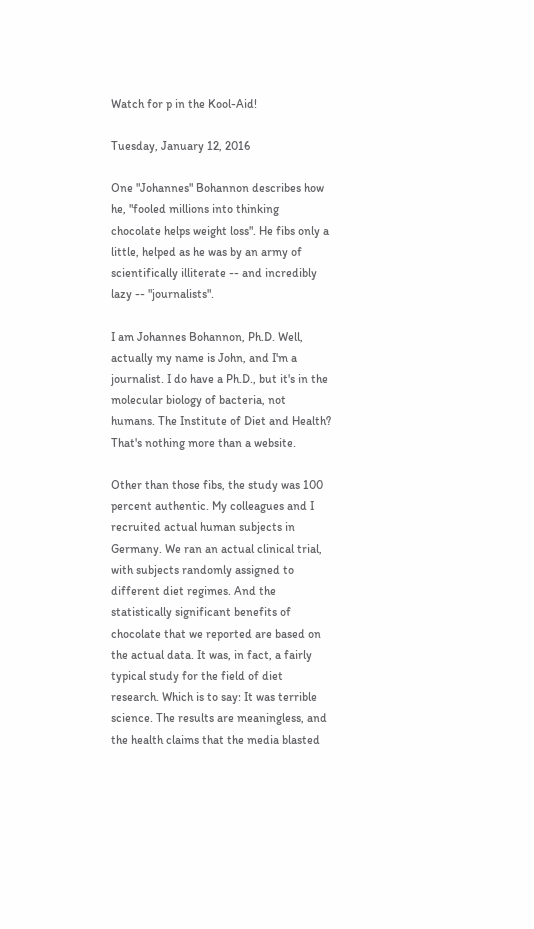Watch for p in the Kool-Aid!

Tuesday, January 12, 2016

One "Johannes" Bohannon describes how he, "fooled millions into thinking chocolate helps weight loss". He fibs only a little, helped as he was by an army of scientifically illiterate -- and incredibly lazy -- "journalists".

I am Johannes Bohannon, Ph.D. Well, actually my name is John, and I'm a journalist. I do have a Ph.D., but it's in the molecular biology of bacteria, not humans. The Institute of Diet and Health? That's nothing more than a website.

Other than those fibs, the study was 100 percent authentic. My colleagues and I recruited actual human subjects in Germany. We ran an actual clinical trial, with subjects randomly assigned to different diet regimes. And the statistically significant benefits of chocolate that we reported are based on the actual data. It was, in fact, a fairly typical study for the field of diet research. Which is to say: It was terrible science. The results are meaningless, and the health claims that the media blasted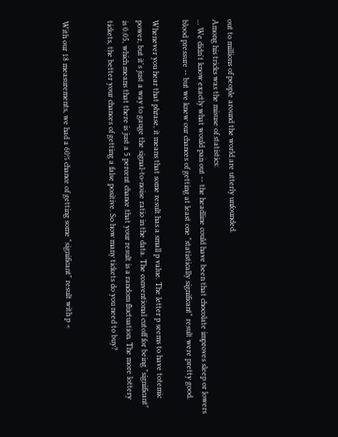out to millions of people around the world are utterly unfounded.
Among his tricks was the misuse of statistics:
... We didn't know exactly what would pan out -- the headline could have been that chocolate improves sleep or lowers blood pressure -- but we knew our chances of getting at least one "statistically significant" result were pretty good.

Whenever you hear that phrase, it means that some result has a small p value. The letter p seems to have totemic power, but it's just a way to gauge the signal-to-noise ratio in the data. The conventional cutoff for being "significant" is 0.05, which means that there is just a 5 percent chance that your result is a random fluctuation. The more lottery tickets, the better your chances of getting a false positive. So how many tickets do you need to buy?


With our 18 measurements, we had a 60% chance of getting some "significant" result with p <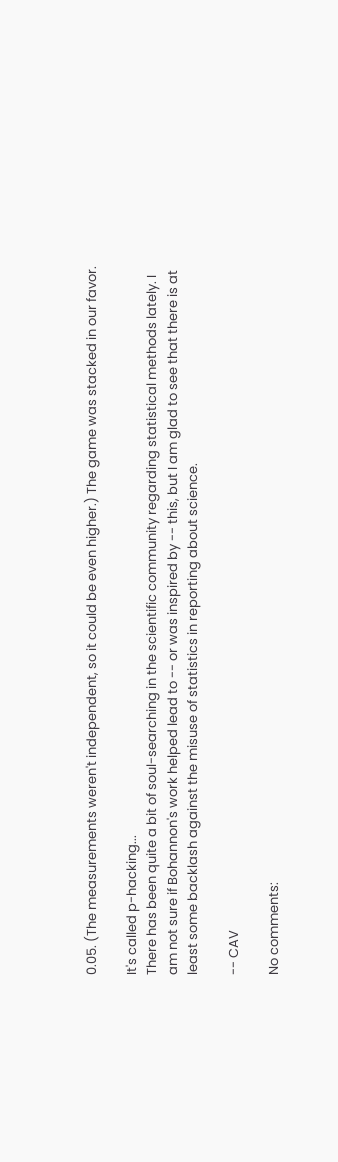0.05. (The measurements weren't independent, so it could be even higher.) The game was stacked in our favor.

It's called p-hacking...
There has been quite a bit of soul-searching in the scientific community regarding statistical methods lately. I am not sure if Bohannon's work helped lead to -- or was inspired by -- this, but I am glad to see that there is at least some backlash against the misuse of statistics in reporting about science.

-- CAV

No comments: